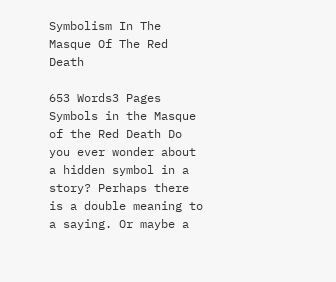Symbolism In The Masque Of The Red Death

653 Words3 Pages
Symbols in the Masque of the Red Death Do you ever wonder about a hidden symbol in a story? Perhaps there is a double meaning to a saying. Or maybe a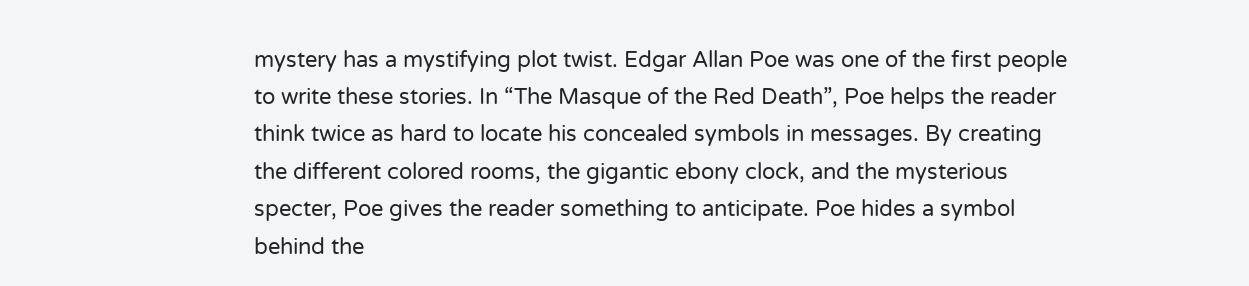mystery has a mystifying plot twist. Edgar Allan Poe was one of the first people to write these stories. In “The Masque of the Red Death”, Poe helps the reader think twice as hard to locate his concealed symbols in messages. By creating the different colored rooms, the gigantic ebony clock, and the mysterious specter, Poe gives the reader something to anticipate. Poe hides a symbol behind the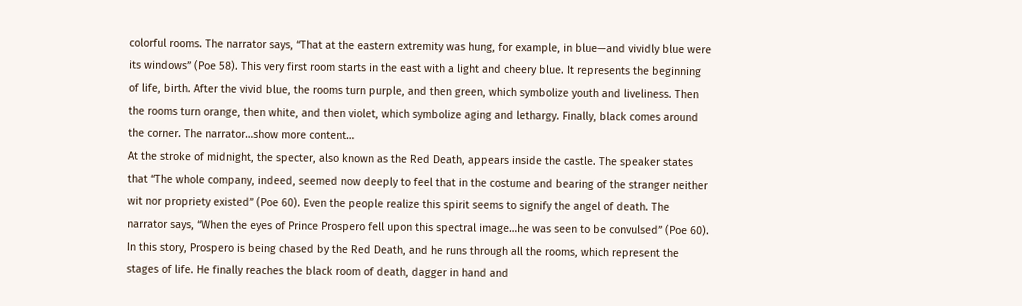colorful rooms. The narrator says, “That at the eastern extremity was hung, for example, in blue—and vividly blue were its windows” (Poe 58). This very first room starts in the east with a light and cheery blue. It represents the beginning of life, birth. After the vivid blue, the rooms turn purple, and then green, which symbolize youth and liveliness. Then the rooms turn orange, then white, and then violet, which symbolize aging and lethargy. Finally, black comes around the corner. The narrator…show more content…
At the stroke of midnight, the specter, also known as the Red Death, appears inside the castle. The speaker states that “The whole company, indeed, seemed now deeply to feel that in the costume and bearing of the stranger neither wit nor propriety existed” (Poe 60). Even the people realize this spirit seems to signify the angel of death. The narrator says, “When the eyes of Prince Prospero fell upon this spectral image…he was seen to be convulsed” (Poe 60). In this story, Prospero is being chased by the Red Death, and he runs through all the rooms, which represent the stages of life. He finally reaches the black room of death, dagger in hand and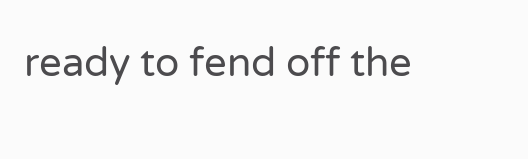ready to fend off the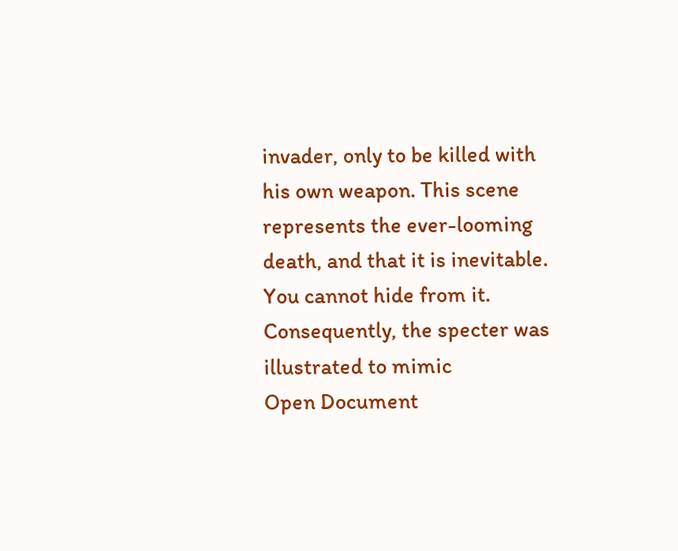invader, only to be killed with his own weapon. This scene represents the ever-looming death, and that it is inevitable. You cannot hide from it. Consequently, the specter was illustrated to mimic
Open Document